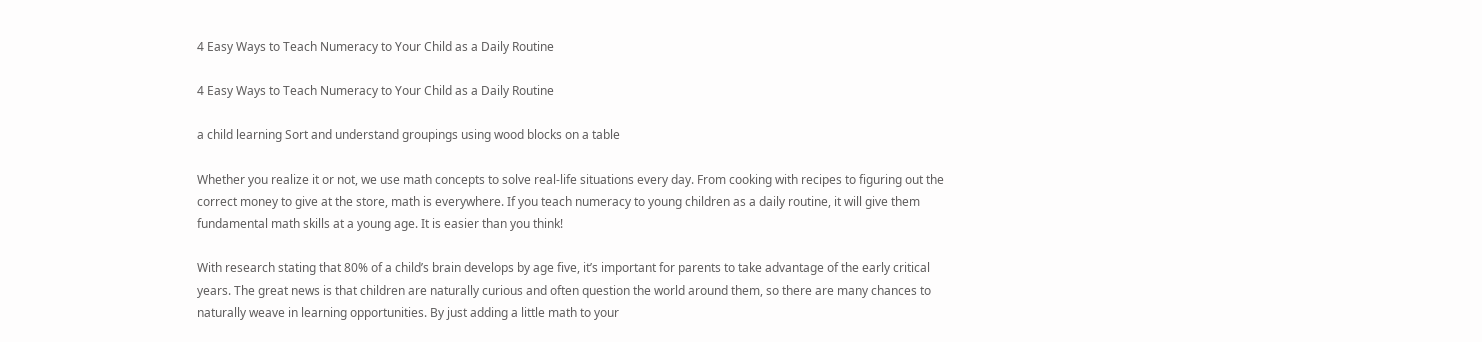4 Easy Ways to Teach Numeracy to Your Child as a Daily Routine

4 Easy Ways to Teach Numeracy to Your Child as a Daily Routine

a child learning Sort and understand groupings using wood blocks on a table

Whether you realize it or not, we use math concepts to solve real-life situations every day. From cooking with recipes to figuring out the correct money to give at the store, math is everywhere. If you teach numeracy to young children as a daily routine, it will give them fundamental math skills at a young age. It is easier than you think!

With research stating that 80% of a child’s brain develops by age five, it’s important for parents to take advantage of the early critical years. The great news is that children are naturally curious and often question the world around them, so there are many chances to naturally weave in learning opportunities. By just adding a little math to your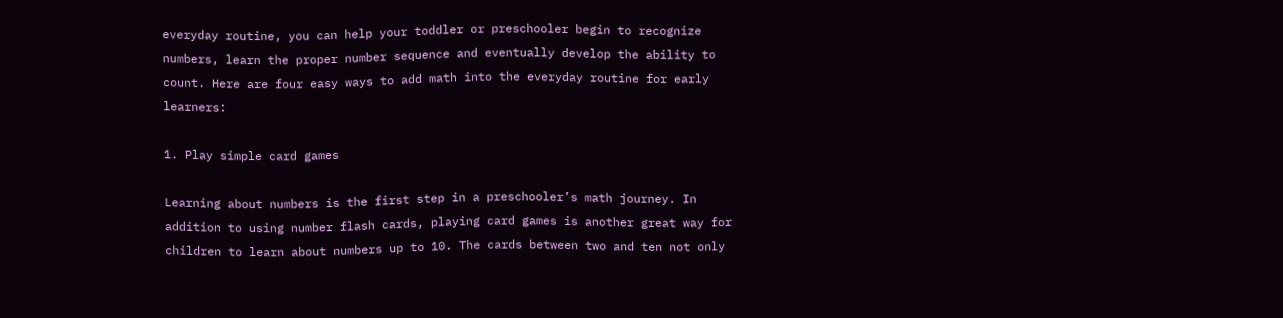everyday routine, you can help your toddler or preschooler begin to recognize numbers, learn the proper number sequence and eventually develop the ability to count. Here are four easy ways to add math into the everyday routine for early learners:

1. Play simple card games

Learning about numbers is the first step in a preschooler’s math journey. In addition to using number flash cards, playing card games is another great way for children to learn about numbers up to 10. The cards between two and ten not only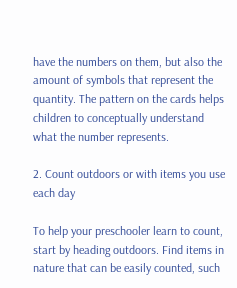have the numbers on them, but also the amount of symbols that represent the quantity. The pattern on the cards helps children to conceptually understand what the number represents.

2. Count outdoors or with items you use each day

To help your preschooler learn to count, start by heading outdoors. Find items in nature that can be easily counted, such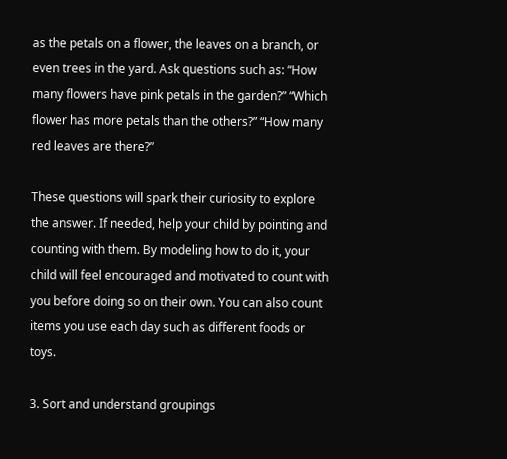as the petals on a flower, the leaves on a branch, or even trees in the yard. Ask questions such as: “How many flowers have pink petals in the garden?” “Which flower has more petals than the others?” “How many red leaves are there?”

These questions will spark their curiosity to explore the answer. If needed, help your child by pointing and counting with them. By modeling how to do it, your child will feel encouraged and motivated to count with you before doing so on their own. You can also count items you use each day such as different foods or toys.

3. Sort and understand groupings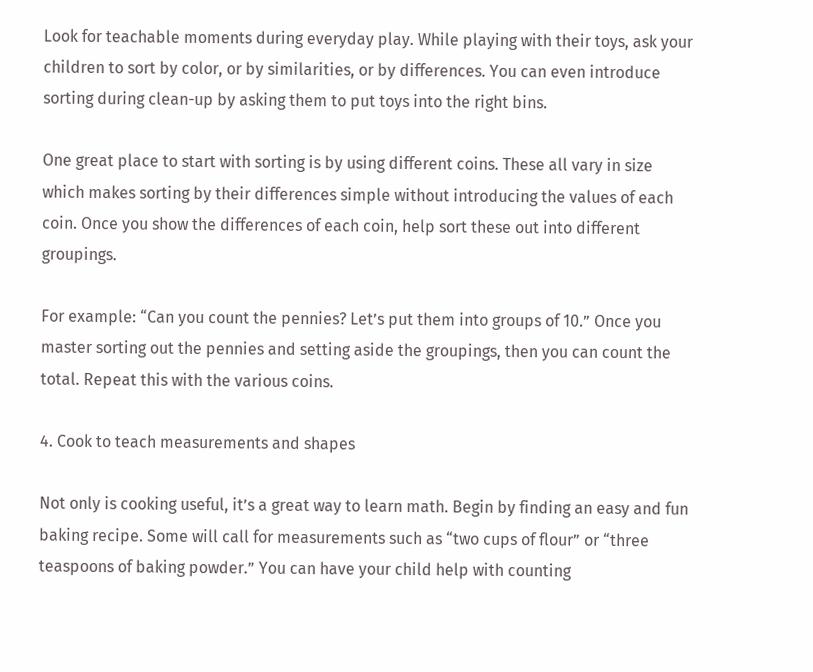Look for teachable moments during everyday play. While playing with their toys, ask your children to sort by color, or by similarities, or by differences. You can even introduce sorting during clean-up by asking them to put toys into the right bins.

One great place to start with sorting is by using different coins. These all vary in size which makes sorting by their differences simple without introducing the values of each coin. Once you show the differences of each coin, help sort these out into different groupings.

For example: “Can you count the pennies? Let’s put them into groups of 10.” Once you master sorting out the pennies and setting aside the groupings, then you can count the total. Repeat this with the various coins.

4. Cook to teach measurements and shapes

Not only is cooking useful, it’s a great way to learn math. Begin by finding an easy and fun baking recipe. Some will call for measurements such as “two cups of flour” or “three teaspoons of baking powder.” You can have your child help with counting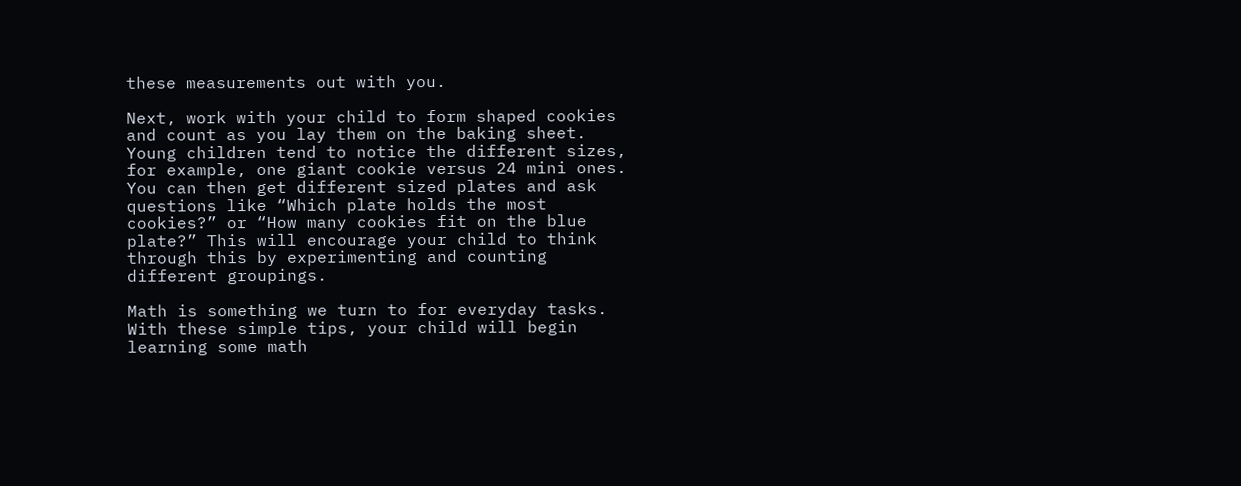these measurements out with you.

Next, work with your child to form shaped cookies and count as you lay them on the baking sheet. Young children tend to notice the different sizes, for example, one giant cookie versus 24 mini ones. You can then get different sized plates and ask questions like “Which plate holds the most cookies?” or “How many cookies fit on the blue plate?” This will encourage your child to think through this by experimenting and counting different groupings.

Math is something we turn to for everyday tasks. With these simple tips, your child will begin learning some math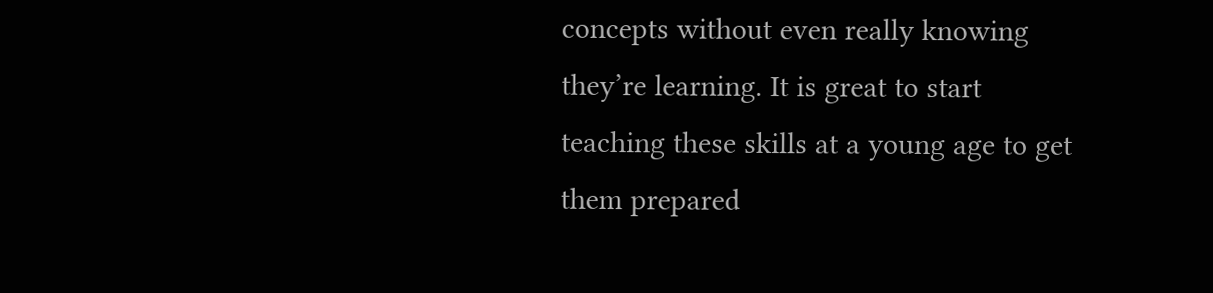concepts without even really knowing they’re learning. It is great to start teaching these skills at a young age to get them prepared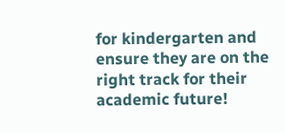for kindergarten and ensure they are on the right track for their academic future!